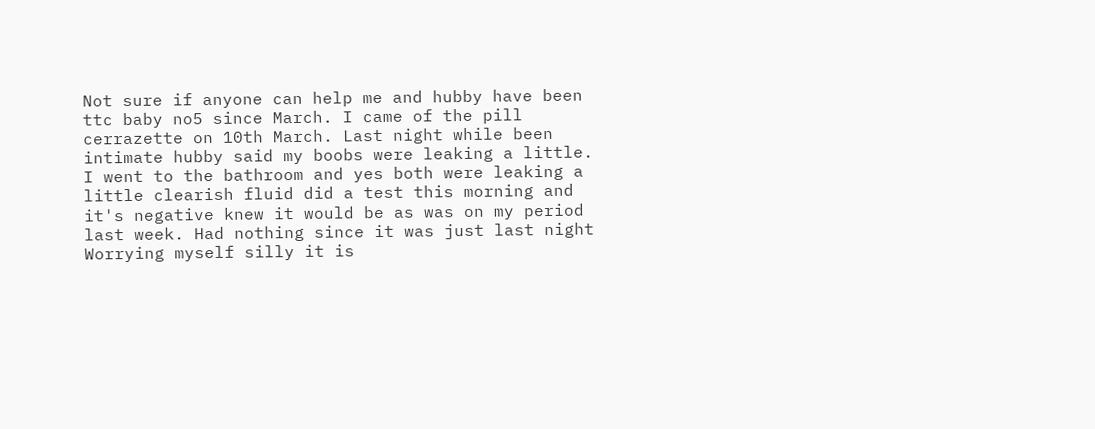Not sure if anyone can help me and hubby have been ttc baby no5 since March. I came of the pill cerrazette on 10th March. Last night while been intimate hubby said my boobs were leaking a little. I went to the bathroom and yes both were leaking a little clearish fluid did a test this morning and it's negative knew it would be as was on my period last week. Had nothing since it was just last night Worrying myself silly it is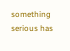something serious has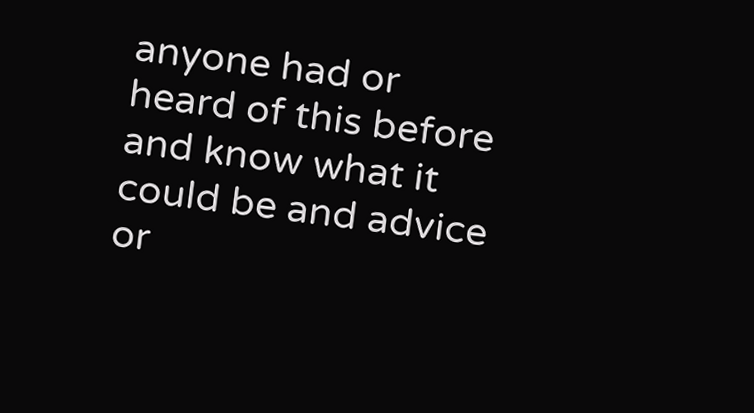anyone had or heard of this before and know what it could be and advice or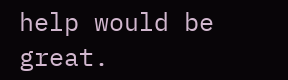help would be great.